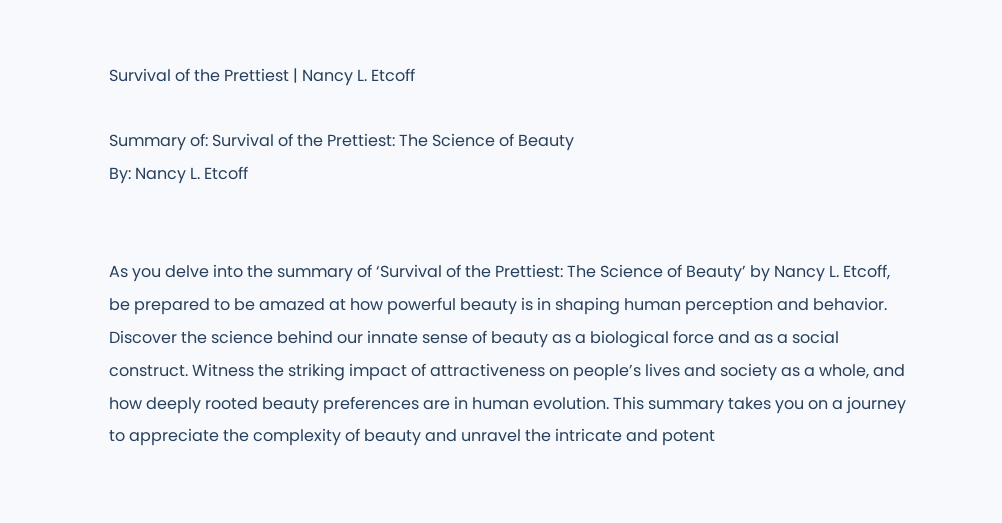Survival of the Prettiest | Nancy L. Etcoff

Summary of: Survival of the Prettiest: The Science of Beauty
By: Nancy L. Etcoff


As you delve into the summary of ‘Survival of the Prettiest: The Science of Beauty’ by Nancy L. Etcoff, be prepared to be amazed at how powerful beauty is in shaping human perception and behavior. Discover the science behind our innate sense of beauty as a biological force and as a social construct. Witness the striking impact of attractiveness on people’s lives and society as a whole, and how deeply rooted beauty preferences are in human evolution. This summary takes you on a journey to appreciate the complexity of beauty and unravel the intricate and potent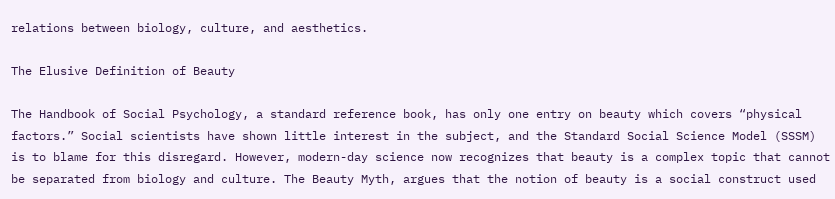relations between biology, culture, and aesthetics.

The Elusive Definition of Beauty

The Handbook of Social Psychology, a standard reference book, has only one entry on beauty which covers “physical factors.” Social scientists have shown little interest in the subject, and the Standard Social Science Model (SSSM) is to blame for this disregard. However, modern-day science now recognizes that beauty is a complex topic that cannot be separated from biology and culture. The Beauty Myth, argues that the notion of beauty is a social construct used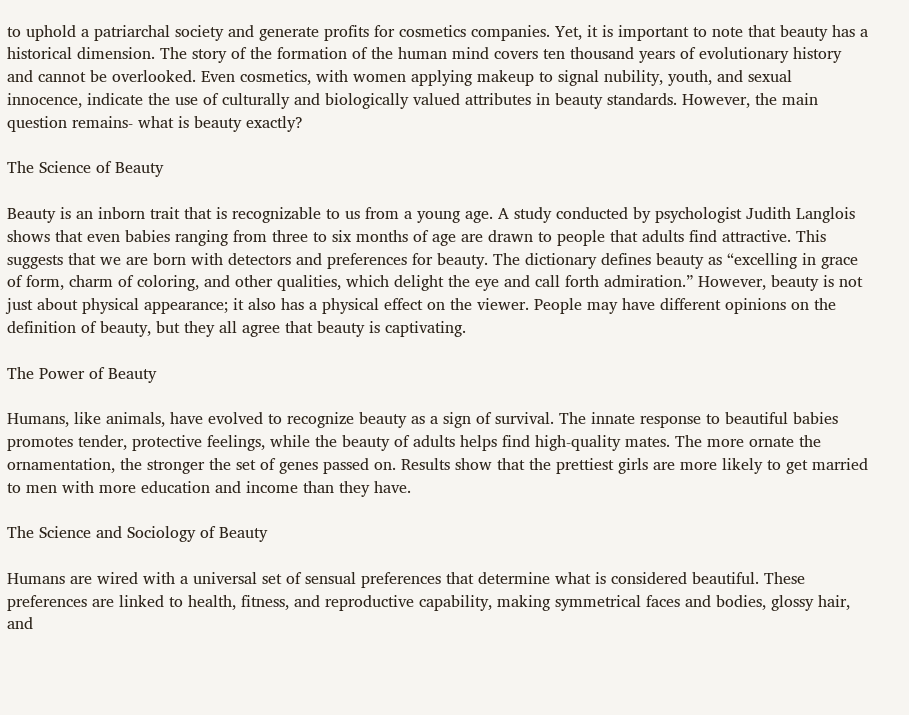to uphold a patriarchal society and generate profits for cosmetics companies. Yet, it is important to note that beauty has a historical dimension. The story of the formation of the human mind covers ten thousand years of evolutionary history and cannot be overlooked. Even cosmetics, with women applying makeup to signal nubility, youth, and sexual innocence, indicate the use of culturally and biologically valued attributes in beauty standards. However, the main question remains- what is beauty exactly?

The Science of Beauty

Beauty is an inborn trait that is recognizable to us from a young age. A study conducted by psychologist Judith Langlois shows that even babies ranging from three to six months of age are drawn to people that adults find attractive. This suggests that we are born with detectors and preferences for beauty. The dictionary defines beauty as “excelling in grace of form, charm of coloring, and other qualities, which delight the eye and call forth admiration.” However, beauty is not just about physical appearance; it also has a physical effect on the viewer. People may have different opinions on the definition of beauty, but they all agree that beauty is captivating.

The Power of Beauty

Humans, like animals, have evolved to recognize beauty as a sign of survival. The innate response to beautiful babies promotes tender, protective feelings, while the beauty of adults helps find high-quality mates. The more ornate the ornamentation, the stronger the set of genes passed on. Results show that the prettiest girls are more likely to get married to men with more education and income than they have.

The Science and Sociology of Beauty

Humans are wired with a universal set of sensual preferences that determine what is considered beautiful. These preferences are linked to health, fitness, and reproductive capability, making symmetrical faces and bodies, glossy hair, and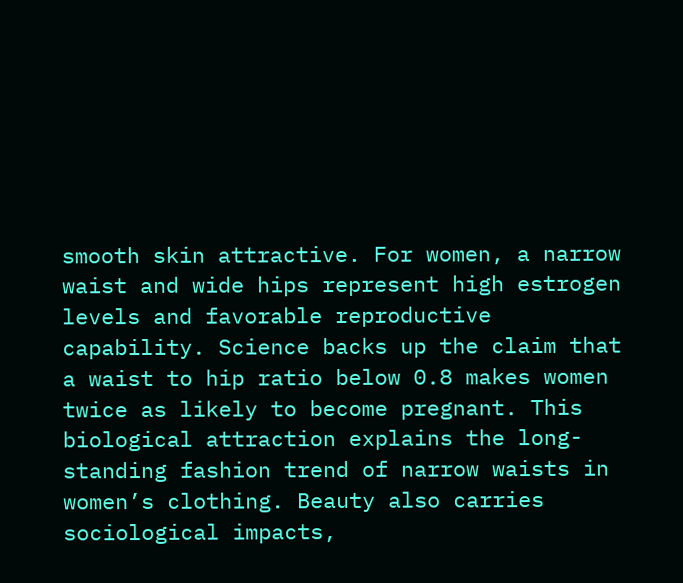smooth skin attractive. For women, a narrow waist and wide hips represent high estrogen levels and favorable reproductive capability. Science backs up the claim that a waist to hip ratio below 0.8 makes women twice as likely to become pregnant. This biological attraction explains the long-standing fashion trend of narrow waists in women’s clothing. Beauty also carries sociological impacts,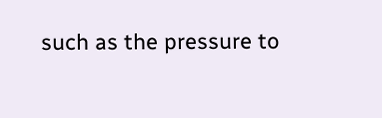such as the pressure to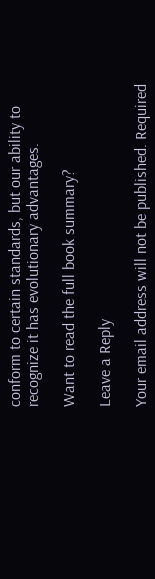conform to certain standards, but our ability to recognize it has evolutionary advantages.

Want to read the full book summary?

Leave a Reply

Your email address will not be published. Required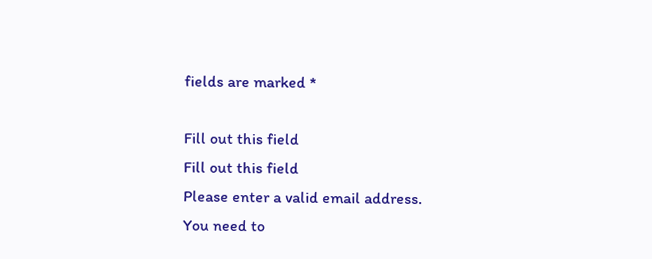fields are marked *

Fill out this field
Fill out this field
Please enter a valid email address.
You need to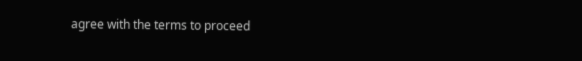agree with the terms to proceed